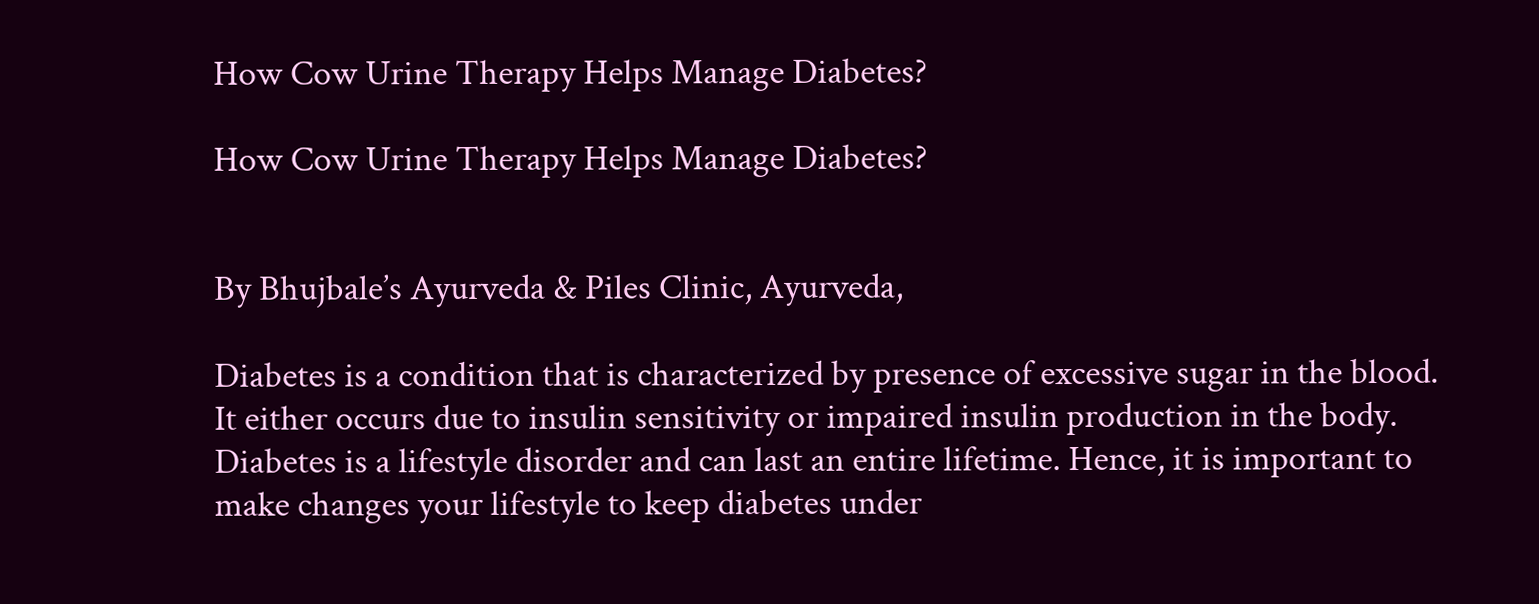How Cow Urine Therapy Helps Manage Diabetes?

How Cow Urine Therapy Helps Manage Diabetes?


By Bhujbale’s Ayurveda & Piles Clinic, Ayurveda,

Diabetes is a condition that is characterized by presence of excessive sugar in the blood. It either occurs due to insulin sensitivity or impaired insulin production in the body. Diabetes is a lifestyle disorder and can last an entire lifetime. Hence, it is important to make changes your lifestyle to keep diabetes under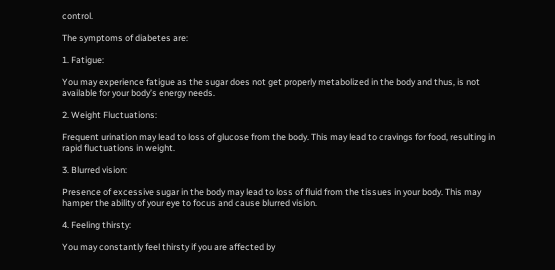control.

The symptoms of diabetes are:

1. Fatigue:

You may experience fatigue as the sugar does not get properly metabolized in the body and thus, is not available for your body’s energy needs.

2. Weight Fluctuations:

Frequent urination may lead to loss of glucose from the body. This may lead to cravings for food, resulting in rapid fluctuations in weight.

3. Blurred vision:

Presence of excessive sugar in the body may lead to loss of fluid from the tissues in your body. This may hamper the ability of your eye to focus and cause blurred vision.

4. Feeling thirsty:

You may constantly feel thirsty if you are affected by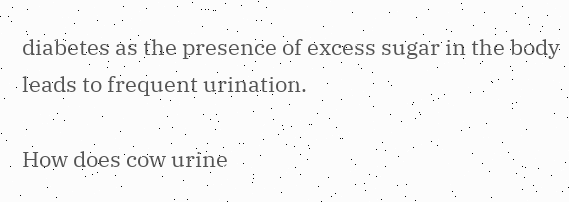diabetes as the presence of excess sugar in the body leads to frequent urination.

How does cow urine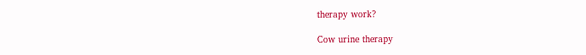therapy work?

Cow urine therapy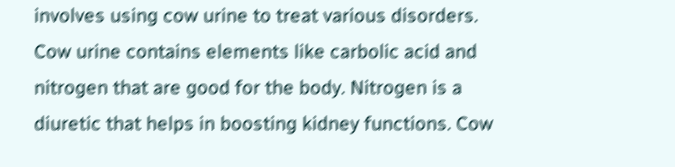involves using cow urine to treat various disorders. Cow urine contains elements like carbolic acid and nitrogen that are good for the body. Nitrogen is a diuretic that helps in boosting kidney functions. Cow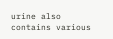urine also contains various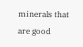minerals that are good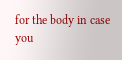for the body in case you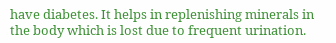have diabetes. It helps in replenishing minerals in the body which is lost due to frequent urination.